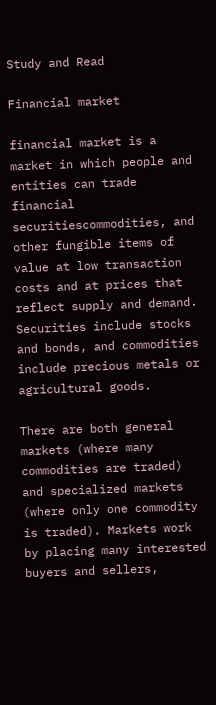Study and Read

Financial market

financial market is a market in which people and entities can trade financial securitiescommodities, and other fungible items of value at low transaction costs and at prices that reflect supply and demand. Securities include stocks and bonds, and commodities include precious metals or agricultural goods.

There are both general markets (where many commodities are traded) and specialized markets (where only one commodity is traded). Markets work by placing many interested buyers and sellers,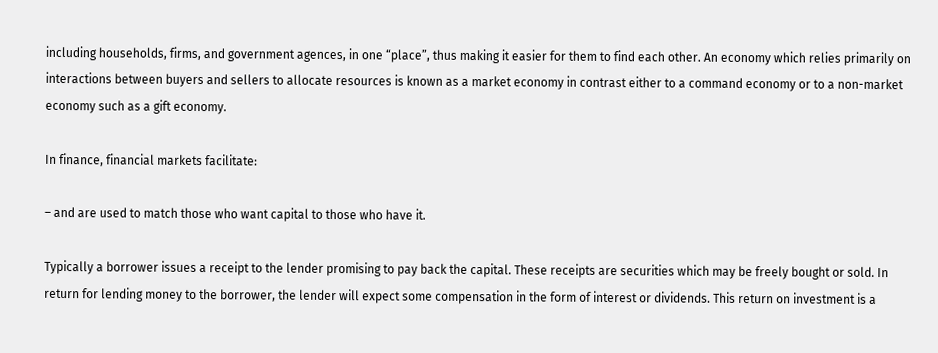including households, firms, and government agences, in one “place”, thus making it easier for them to find each other. An economy which relies primarily on interactions between buyers and sellers to allocate resources is known as a market economy in contrast either to a command economy or to a non-market economy such as a gift economy.

In finance, financial markets facilitate:

– and are used to match those who want capital to those who have it.

Typically a borrower issues a receipt to the lender promising to pay back the capital. These receipts are securities which may be freely bought or sold. In return for lending money to the borrower, the lender will expect some compensation in the form of interest or dividends. This return on investment is a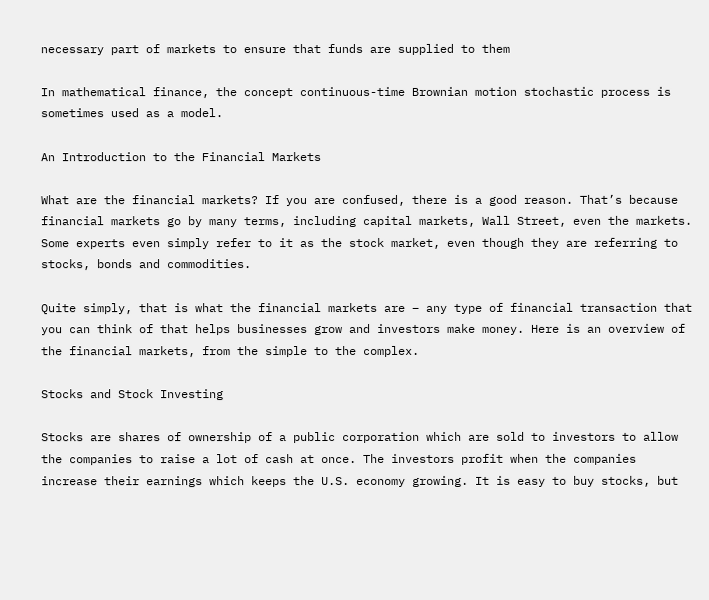necessary part of markets to ensure that funds are supplied to them

In mathematical finance, the concept continuous-time Brownian motion stochastic process is sometimes used as a model.

An Introduction to the Financial Markets

What are the financial markets? If you are confused, there is a good reason. That’s because financial markets go by many terms, including capital markets, Wall Street, even the markets. Some experts even simply refer to it as the stock market, even though they are referring to stocks, bonds and commodities.

Quite simply, that is what the financial markets are – any type of financial transaction that you can think of that helps businesses grow and investors make money. Here is an overview of the financial markets, from the simple to the complex.

Stocks and Stock Investing

Stocks are shares of ownership of a public corporation which are sold to investors to allow the companies to raise a lot of cash at once. The investors profit when the companies increase their earnings which keeps the U.S. economy growing. It is easy to buy stocks, but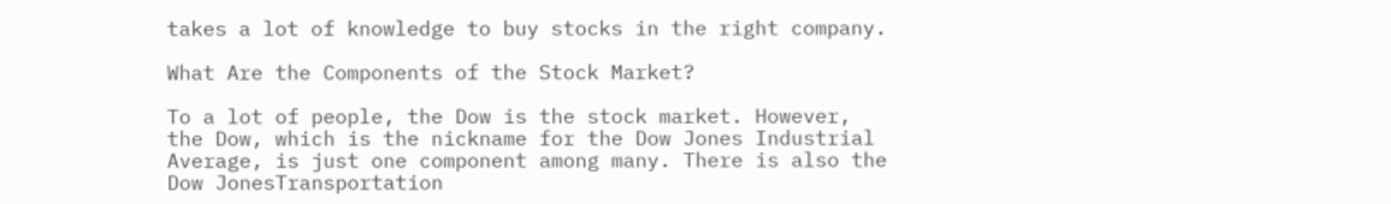takes a lot of knowledge to buy stocks in the right company.

What Are the Components of the Stock Market?

To a lot of people, the Dow is the stock market. However, the Dow, which is the nickname for the Dow Jones Industrial Average, is just one component among many. There is also the Dow JonesTransportation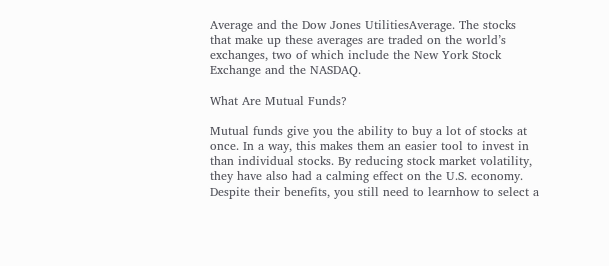Average and the Dow Jones UtilitiesAverage. The stocks that make up these averages are traded on the world’s exchanges, two of which include the New York Stock Exchange and the NASDAQ.

What Are Mutual Funds?

Mutual funds give you the ability to buy a lot of stocks at once. In a way, this makes them an easier tool to invest in than individual stocks. By reducing stock market volatility, they have also had a calming effect on the U.S. economy. Despite their benefits, you still need to learnhow to select a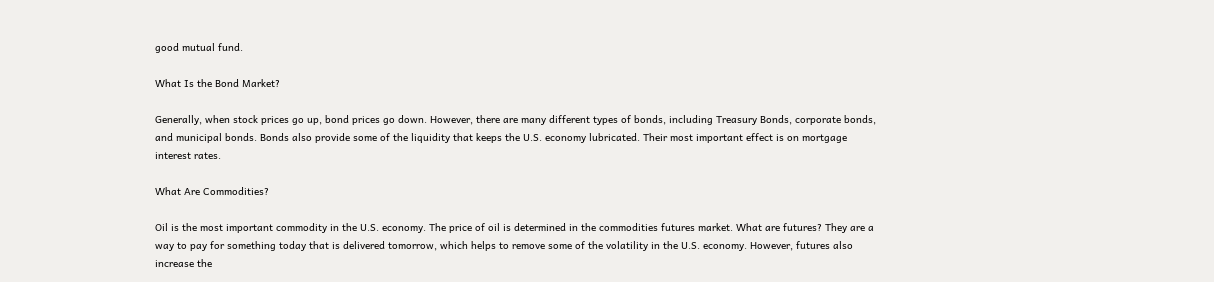good mutual fund.

What Is the Bond Market?

Generally, when stock prices go up, bond prices go down. However, there are many different types of bonds, including Treasury Bonds, corporate bonds, and municipal bonds. Bonds also provide some of the liquidity that keeps the U.S. economy lubricated. Their most important effect is on mortgage interest rates.

What Are Commodities?

Oil is the most important commodity in the U.S. economy. The price of oil is determined in the commodities futures market. What are futures? They are a way to pay for something today that is delivered tomorrow, which helps to remove some of the volatility in the U.S. economy. However, futures also increase the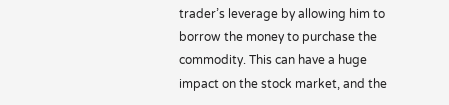trader’s leverage by allowing him to borrow the money to purchase the commodity. This can have a huge impact on the stock market, and the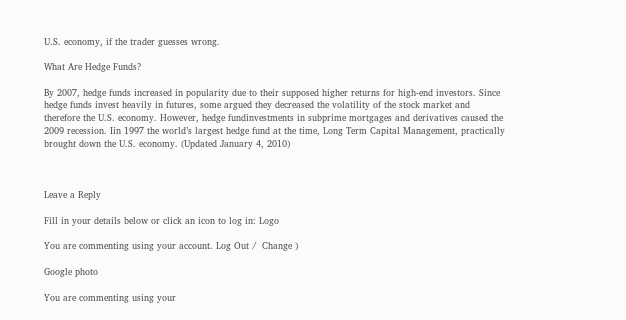U.S. economy, if the trader guesses wrong.

What Are Hedge Funds?

By 2007, hedge funds increased in popularity due to their supposed higher returns for high-end investors. Since hedge funds invest heavily in futures, some argued they decreased the volatility of the stock market and therefore the U.S. economy. However, hedge fundinvestments in subprime mortgages and derivatives caused the 2009 recession. Iin 1997 the world’s largest hedge fund at the time, Long Term Capital Management, practically brought down the U.S. economy. (Updated January 4, 2010)



Leave a Reply

Fill in your details below or click an icon to log in: Logo

You are commenting using your account. Log Out /  Change )

Google photo

You are commenting using your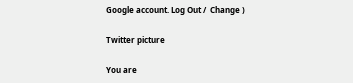Google account. Log Out /  Change )

Twitter picture

You are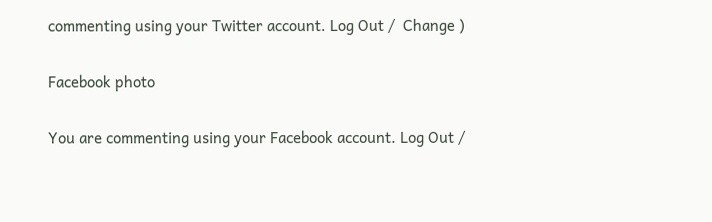commenting using your Twitter account. Log Out /  Change )

Facebook photo

You are commenting using your Facebook account. Log Out /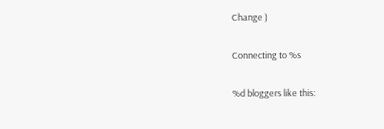Change )

Connecting to %s

%d bloggers like this: